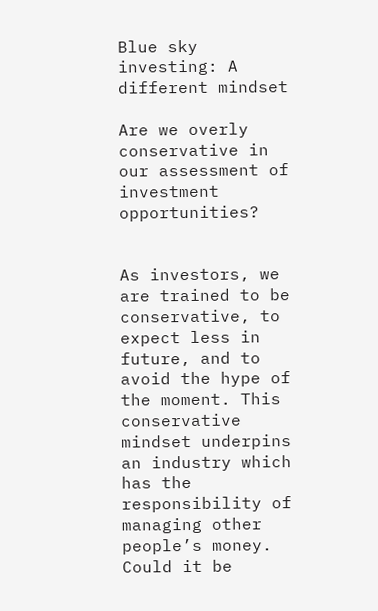Blue sky investing: A different mindset

Are we overly conservative in our assessment of investment opportunities?


As investors, we are trained to be conservative, to expect less in future, and to avoid the hype of the moment. This conservative mindset underpins an industry which has the responsibility of managing other people’s money. Could it be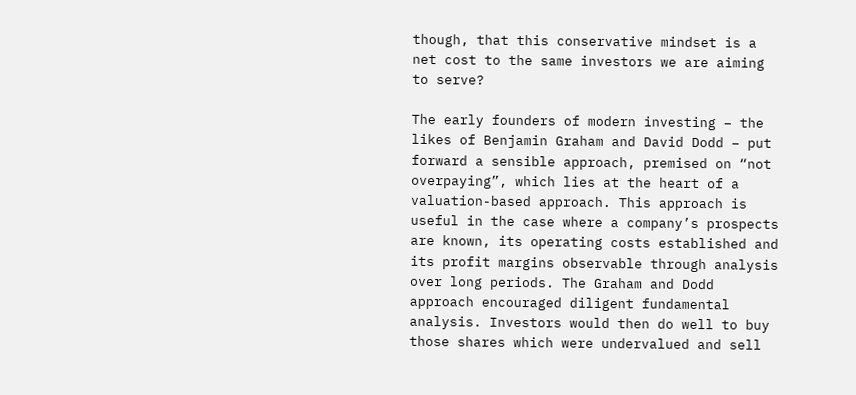though, that this conservative mindset is a net cost to the same investors we are aiming to serve?

The early founders of modern investing – the likes of Benjamin Graham and David Dodd – put forward a sensible approach, premised on “not overpaying”, which lies at the heart of a valuation-based approach. This approach is useful in the case where a company’s prospects are known, its operating costs established and its profit margins observable through analysis over long periods. The Graham and Dodd approach encouraged diligent fundamental analysis. Investors would then do well to buy those shares which were undervalued and sell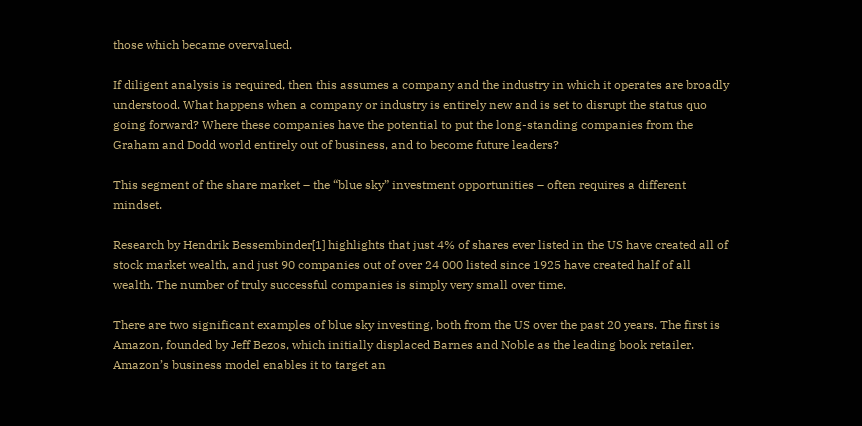those which became overvalued.

If diligent analysis is required, then this assumes a company and the industry in which it operates are broadly understood. What happens when a company or industry is entirely new and is set to disrupt the status quo going forward? Where these companies have the potential to put the long-standing companies from the Graham and Dodd world entirely out of business, and to become future leaders?

This segment of the share market – the “blue sky” investment opportunities – often requires a different mindset.

Research by Hendrik Bessembinder[1] highlights that just 4% of shares ever listed in the US have created all of stock market wealth, and just 90 companies out of over 24 000 listed since 1925 have created half of all wealth. The number of truly successful companies is simply very small over time.

There are two significant examples of blue sky investing, both from the US over the past 20 years. The first is Amazon, founded by Jeff Bezos, which initially displaced Barnes and Noble as the leading book retailer. Amazon’s business model enables it to target an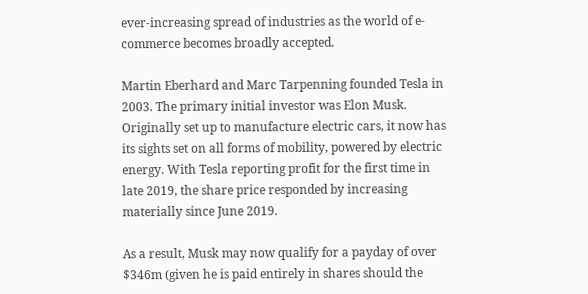ever-increasing spread of industries as the world of e-commerce becomes broadly accepted.

Martin Eberhard and Marc Tarpenning founded Tesla in 2003. The primary initial investor was Elon Musk. Originally set up to manufacture electric cars, it now has its sights set on all forms of mobility, powered by electric energy. With Tesla reporting profit for the first time in late 2019, the share price responded by increasing materially since June 2019.

As a result, Musk may now qualify for a payday of over $346m (given he is paid entirely in shares should the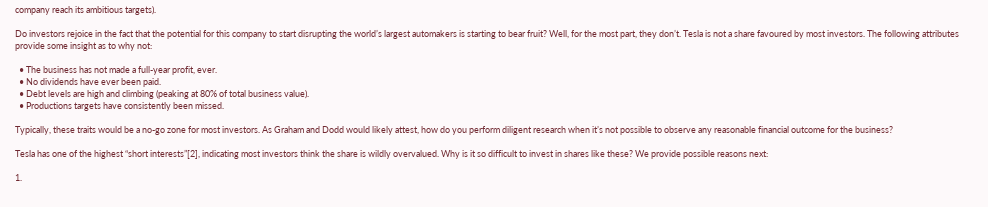company reach its ambitious targets).

Do investors rejoice in the fact that the potential for this company to start disrupting the world’s largest automakers is starting to bear fruit? Well, for the most part, they don’t. Tesla is not a share favoured by most investors. The following attributes provide some insight as to why not:

  • The business has not made a full-year profit, ever.
  • No dividends have ever been paid.
  • Debt levels are high and climbing (peaking at 80% of total business value).
  • Productions targets have consistently been missed.

Typically, these traits would be a no-go zone for most investors. As Graham and Dodd would likely attest, how do you perform diligent research when it’s not possible to observe any reasonable financial outcome for the business?

Tesla has one of the highest “short interests”[2], indicating most investors think the share is wildly overvalued. Why is it so difficult to invest in shares like these? We provide possible reasons next:

1.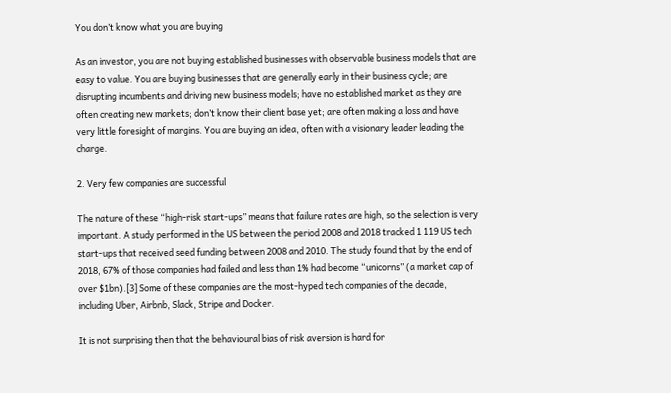You don’t know what you are buying

As an investor, you are not buying established businesses with observable business models that are easy to value. You are buying businesses that are generally early in their business cycle; are disrupting incumbents and driving new business models; have no established market as they are often creating new markets; don’t know their client base yet; are often making a loss and have very little foresight of margins. You are buying an idea, often with a visionary leader leading the charge.

2. Very few companies are successful

The nature of these “high-risk start-ups” means that failure rates are high, so the selection is very important. A study performed in the US between the period 2008 and 2018 tracked 1 119 US tech start-ups that received seed funding between 2008 and 2010. The study found that by the end of 2018, 67% of those companies had failed and less than 1% had become “unicorns” (a market cap of over $1bn).[3] Some of these companies are the most-hyped tech companies of the decade, including Uber, Airbnb, Slack, Stripe and Docker.

It is not surprising then that the behavioural bias of risk aversion is hard for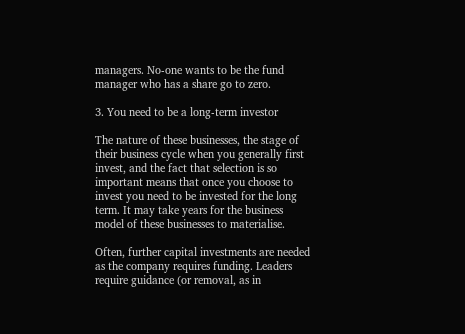managers. No-one wants to be the fund manager who has a share go to zero.

3. You need to be a long-term investor

The nature of these businesses, the stage of their business cycle when you generally first invest, and the fact that selection is so important means that once you choose to invest you need to be invested for the long term. It may take years for the business model of these businesses to materialise.

Often, further capital investments are needed as the company requires funding. Leaders require guidance (or removal, as in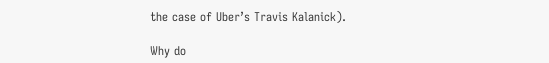the case of Uber’s Travis Kalanick).

Why do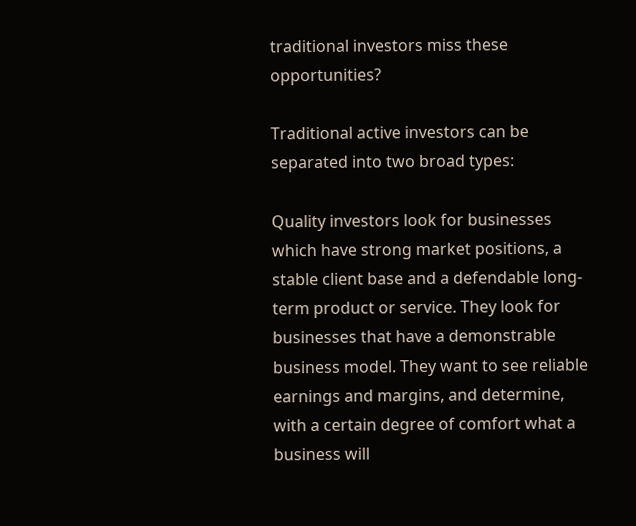traditional investors miss these opportunities?

Traditional active investors can be separated into two broad types:

Quality investors look for businesses which have strong market positions, a stable client base and a defendable long-term product or service. They look for businesses that have a demonstrable business model. They want to see reliable earnings and margins, and determine, with a certain degree of comfort what a business will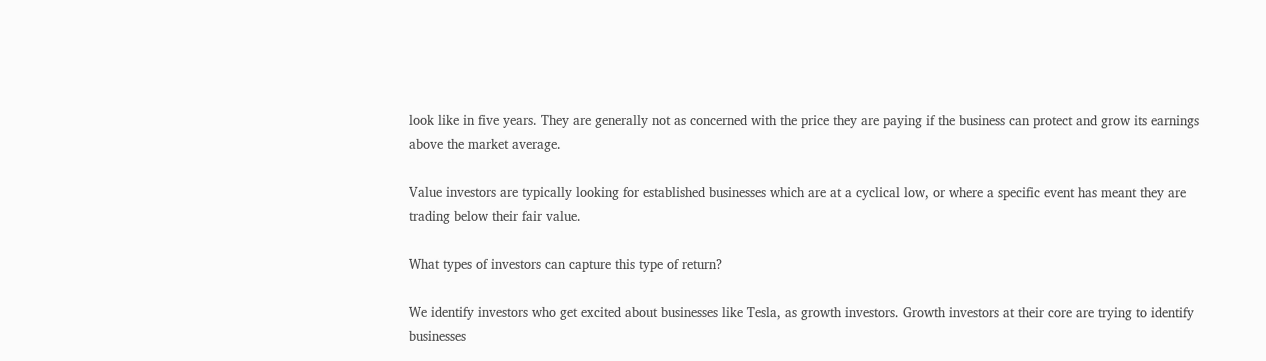look like in five years. They are generally not as concerned with the price they are paying if the business can protect and grow its earnings above the market average.

Value investors are typically looking for established businesses which are at a cyclical low, or where a specific event has meant they are trading below their fair value.

What types of investors can capture this type of return?

We identify investors who get excited about businesses like Tesla, as growth investors. Growth investors at their core are trying to identify businesses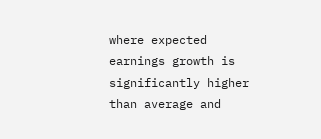where expected earnings growth is significantly higher than average and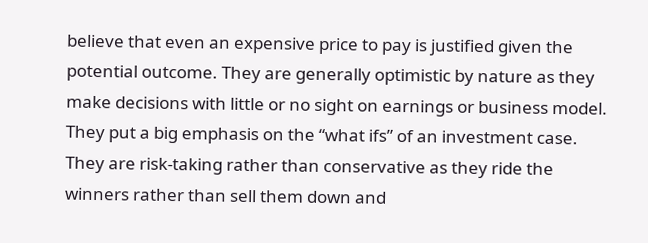believe that even an expensive price to pay is justified given the potential outcome. They are generally optimistic by nature as they make decisions with little or no sight on earnings or business model. They put a big emphasis on the “what ifs” of an investment case. They are risk-taking rather than conservative as they ride the winners rather than sell them down and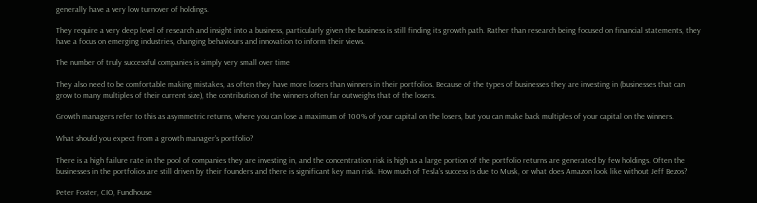generally have a very low turnover of holdings.

They require a very deep level of research and insight into a business, particularly given the business is still finding its growth path. Rather than research being focused on financial statements, they have a focus on emerging industries, changing behaviours and innovation to inform their views.

The number of truly successful companies is simply very small over time

They also need to be comfortable making mistakes, as often they have more losers than winners in their portfolios. Because of the types of businesses they are investing in (businesses that can grow to many multiples of their current size), the contribution of the winners often far outweighs that of the losers.

Growth managers refer to this as asymmetric returns, where you can lose a maximum of 100% of your capital on the losers, but you can make back multiples of your capital on the winners.

What should you expect from a growth manager’s portfolio?

There is a high failure rate in the pool of companies they are investing in, and the concentration risk is high as a large portion of the portfolio returns are generated by few holdings. Often the businesses in the portfolios are still driven by their founders and there is significant key man risk. How much of Tesla’s success is due to Musk, or what does Amazon look like without Jeff Bezos?

Peter Foster, CIO, Fundhouse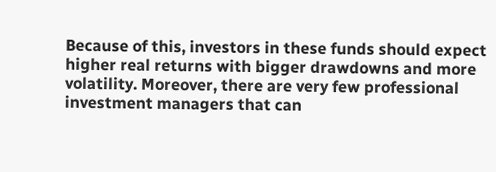Because of this, investors in these funds should expect higher real returns with bigger drawdowns and more volatility. Moreover, there are very few professional investment managers that can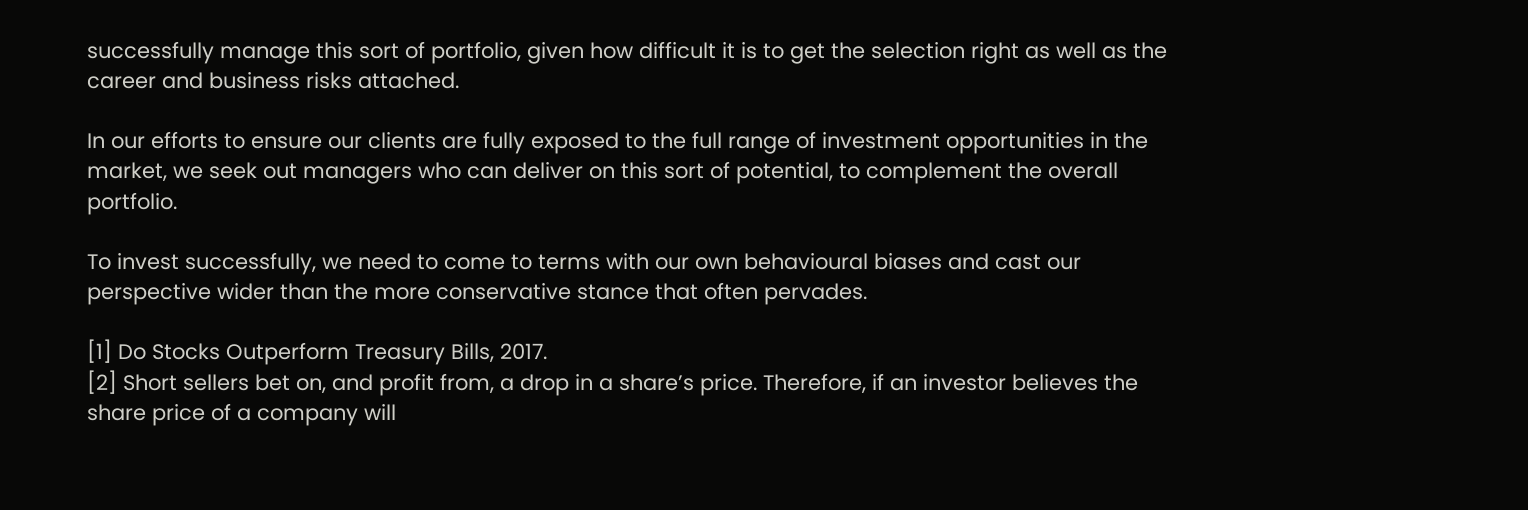successfully manage this sort of portfolio, given how difficult it is to get the selection right as well as the career and business risks attached.

In our efforts to ensure our clients are fully exposed to the full range of investment opportunities in the market, we seek out managers who can deliver on this sort of potential, to complement the overall portfolio.

To invest successfully, we need to come to terms with our own behavioural biases and cast our perspective wider than the more conservative stance that often pervades.

[1] Do Stocks Outperform Treasury Bills, 2017.
[2] Short sellers bet on, and profit from, a drop in a share’s price. Therefore, if an investor believes the share price of a company will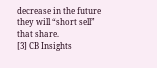decrease in the future they will “short sell” that share.
[3] CB Insights